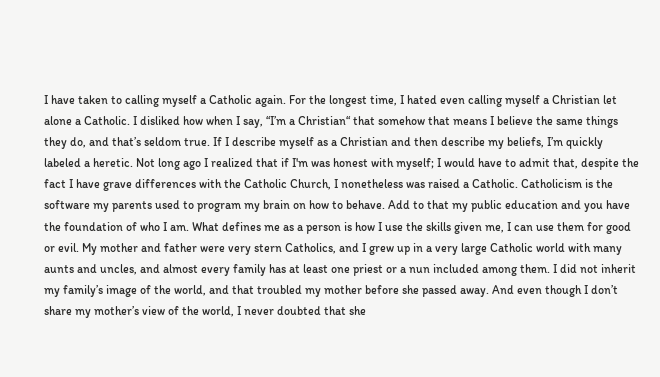I have taken to calling myself a Catholic again. For the longest time, I hated even calling myself a Christian let alone a Catholic. I disliked how when I say, “I’m a Christian“ that somehow that means I believe the same things they do, and that’s seldom true. If I describe myself as a Christian and then describe my beliefs, I’m quickly labeled a heretic. Not long ago I realized that if I'm was honest with myself; I would have to admit that, despite the fact I have grave differences with the Catholic Church, I nonetheless was raised a Catholic. Catholicism is the software my parents used to program my brain on how to behave. Add to that my public education and you have the foundation of who I am. What defines me as a person is how I use the skills given me, I can use them for good or evil. My mother and father were very stern Catholics, and I grew up in a very large Catholic world with many aunts and uncles, and almost every family has at least one priest or a nun included among them. I did not inherit my family’s image of the world, and that troubled my mother before she passed away. And even though I don’t share my mother’s view of the world, I never doubted that she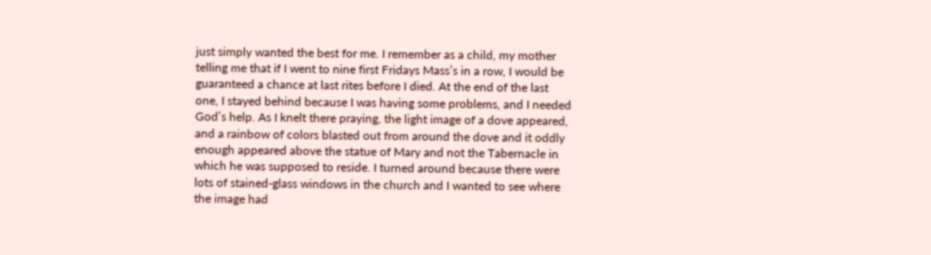just simply wanted the best for me. I remember as a child, my mother telling me that if I went to nine first Fridays Mass’s in a row, I would be guaranteed a chance at last rites before I died. At the end of the last one, I stayed behind because I was having some problems, and I needed God’s help. As I knelt there praying, the light image of a dove appeared, and a rainbow of colors blasted out from around the dove and it oddly enough appeared above the statue of Mary and not the Tabernacle in which he was supposed to reside. I turned around because there were lots of stained-glass windows in the church and I wanted to see where the image had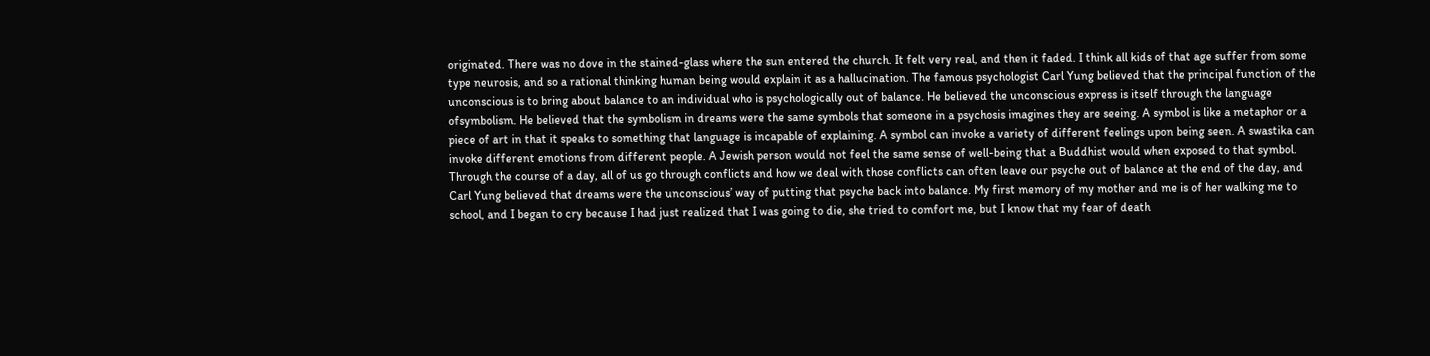originated. There was no dove in the stained-glass where the sun entered the church. It felt very real, and then it faded. I think all kids of that age suffer from some type neurosis, and so a rational thinking human being would explain it as a hallucination. The famous psychologist Carl Yung believed that the principal function of the unconscious is to bring about balance to an individual who is psychologically out of balance. He believed the unconscious express is itself through the language ofsymbolism. He believed that the symbolism in dreams were the same symbols that someone in a psychosis imagines they are seeing. A symbol is like a metaphor or a piece of art in that it speaks to something that language is incapable of explaining. A symbol can invoke a variety of different feelings upon being seen. A swastika can invoke different emotions from different people. A Jewish person would not feel the same sense of well-being that a Buddhist would when exposed to that symbol. Through the course of a day, all of us go through conflicts and how we deal with those conflicts can often leave our psyche out of balance at the end of the day, and Carl Yung believed that dreams were the unconscious’ way of putting that psyche back into balance. My first memory of my mother and me is of her walking me to school, and I began to cry because I had just realized that I was going to die, she tried to comfort me, but I know that my fear of death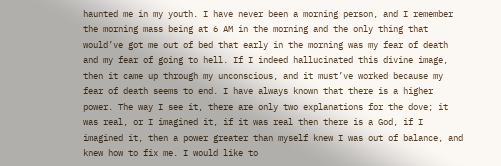haunted me in my youth. I have never been a morning person, and I remember the morning mass being at 6 AM in the morning and the only thing that would’ve got me out of bed that early in the morning was my fear of death and my fear of going to hell. If I indeed hallucinated this divine image, then it came up through my unconscious, and it must’ve worked because my fear of death seems to end. I have always known that there is a higher power. The way I see it, there are only two explanations for the dove; it was real, or I imagined it, if it was real then there is a God, if I imagined it, then a power greater than myself knew I was out of balance, and knew how to fix me. I would like to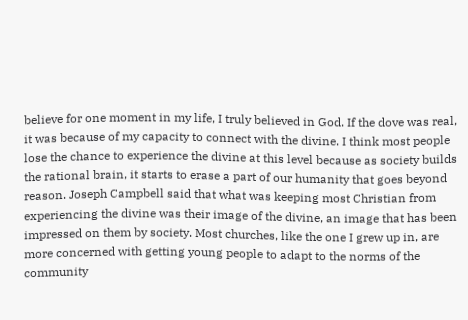believe for one moment in my life, I truly believed in God. If the dove was real, it was because of my capacity to connect with the divine. I think most people lose the chance to experience the divine at this level because as society builds the rational brain, it starts to erase a part of our humanity that goes beyond reason. Joseph Campbell said that what was keeping most Christian from experiencing the divine was their image of the divine, an image that has been impressed on them by society. Most churches, like the one I grew up in, are more concerned with getting young people to adapt to the norms of the community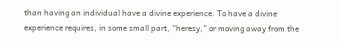than having an individual have a divine experience. To have a divine experience requires, in some small part, “heresy,” or moving away from the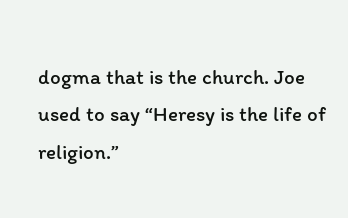dogma that is the church. Joe used to say “Heresy is the life of religion.”